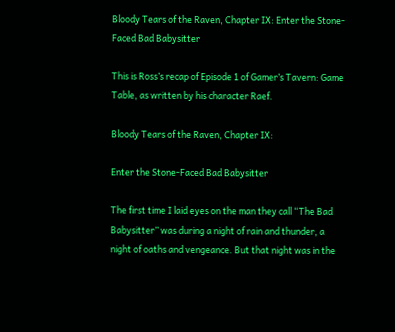Bloody Tears of the Raven, Chapter IX: Enter the Stone-Faced Bad Babysitter

This is Ross’s recap of Episode 1 of Gamer’s Tavern: Game Table, as written by his character Raef.

Bloody Tears of the Raven, Chapter IX:

Enter the Stone-Faced Bad Babysitter

The first time I laid eyes on the man they call “The Bad Babysitter” was during a night of rain and thunder, a night of oaths and vengeance. But that night was in the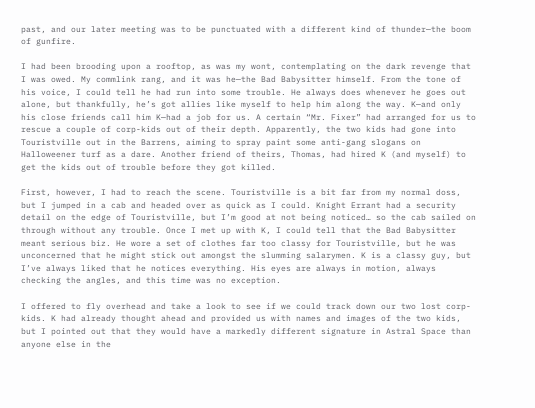past, and our later meeting was to be punctuated with a different kind of thunder—the boom of gunfire.

I had been brooding upon a rooftop, as was my wont, contemplating on the dark revenge that I was owed. My commlink rang, and it was he—the Bad Babysitter himself. From the tone of his voice, I could tell he had run into some trouble. He always does whenever he goes out alone, but thankfully, he’s got allies like myself to help him along the way. K—and only his close friends call him K—had a job for us. A certain “Mr. Fixer” had arranged for us to rescue a couple of corp-kids out of their depth. Apparently, the two kids had gone into Touristville out in the Barrens, aiming to spray paint some anti-gang slogans on Halloweener turf as a dare. Another friend of theirs, Thomas, had hired K (and myself) to get the kids out of trouble before they got killed.

First, however, I had to reach the scene. Touristville is a bit far from my normal doss, but I jumped in a cab and headed over as quick as I could. Knight Errant had a security detail on the edge of Touristville, but I’m good at not being noticed… so the cab sailed on through without any trouble. Once I met up with K, I could tell that the Bad Babysitter meant serious biz. He wore a set of clothes far too classy for Touristville, but he was unconcerned that he might stick out amongst the slumming salarymen. K is a classy guy, but I’ve always liked that he notices everything. His eyes are always in motion, always checking the angles, and this time was no exception.

I offered to fly overhead and take a look to see if we could track down our two lost corp-kids. K had already thought ahead and provided us with names and images of the two kids, but I pointed out that they would have a markedly different signature in Astral Space than anyone else in the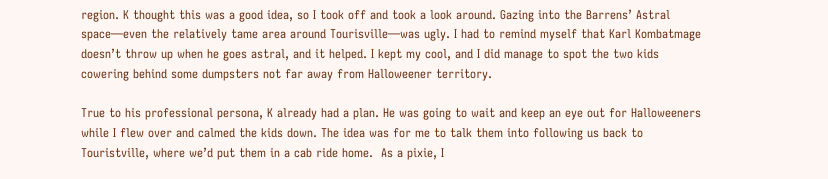region. K thought this was a good idea, so I took off and took a look around. Gazing into the Barrens’ Astral space—even the relatively tame area around Tourisville—was ugly. I had to remind myself that Karl Kombatmage doesn’t throw up when he goes astral, and it helped. I kept my cool, and I did manage to spot the two kids cowering behind some dumpsters not far away from Halloweener territory.

True to his professional persona, K already had a plan. He was going to wait and keep an eye out for Halloweeners while I flew over and calmed the kids down. The idea was for me to talk them into following us back to Touristville, where we’d put them in a cab ride home.  As a pixie, I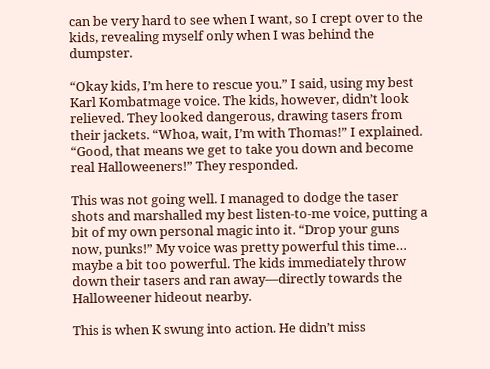can be very hard to see when I want, so I crept over to the kids, revealing myself only when I was behind the dumpster.

“Okay kids, I’m here to rescue you.” I said, using my best Karl Kombatmage voice. The kids, however, didn’t look relieved. They looked dangerous, drawing tasers from their jackets. “Whoa, wait, I’m with Thomas!” I explained. “Good, that means we get to take you down and become real Halloweeners!” They responded.

This was not going well. I managed to dodge the taser shots and marshalled my best listen-to-me voice, putting a bit of my own personal magic into it. “Drop your guns now, punks!” My voice was pretty powerful this time… maybe a bit too powerful. The kids immediately throw down their tasers and ran away—directly towards the Halloweener hideout nearby.

This is when K swung into action. He didn’t miss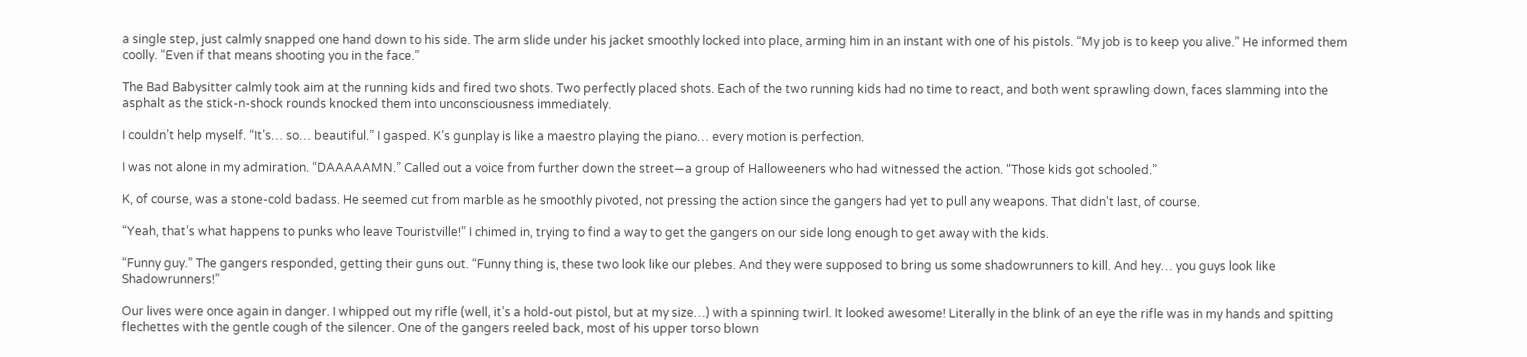a single step, just calmly snapped one hand down to his side. The arm slide under his jacket smoothly locked into place, arming him in an instant with one of his pistols. “My job is to keep you alive.” He informed them coolly. “Even if that means shooting you in the face.”

The Bad Babysitter calmly took aim at the running kids and fired two shots. Two perfectly placed shots. Each of the two running kids had no time to react, and both went sprawling down, faces slamming into the asphalt as the stick-n-shock rounds knocked them into unconsciousness immediately.

I couldn’t help myself. “It’s… so… beautiful.” I gasped. K’s gunplay is like a maestro playing the piano… every motion is perfection.

I was not alone in my admiration. “DAAAAAMN.” Called out a voice from further down the street—a group of Halloweeners who had witnessed the action. “Those kids got schooled.”

K, of course, was a stone-cold badass. He seemed cut from marble as he smoothly pivoted, not pressing the action since the gangers had yet to pull any weapons. That didn’t last, of course.

“Yeah, that’s what happens to punks who leave Touristville!” I chimed in, trying to find a way to get the gangers on our side long enough to get away with the kids.

“Funny guy.” The gangers responded, getting their guns out. “Funny thing is, these two look like our plebes. And they were supposed to bring us some shadowrunners to kill. And hey… you guys look like Shadowrunners!”

Our lives were once again in danger. I whipped out my rifle (well, it’s a hold-out pistol, but at my size…) with a spinning twirl. It looked awesome! Literally in the blink of an eye the rifle was in my hands and spitting flechettes with the gentle cough of the silencer. One of the gangers reeled back, most of his upper torso blown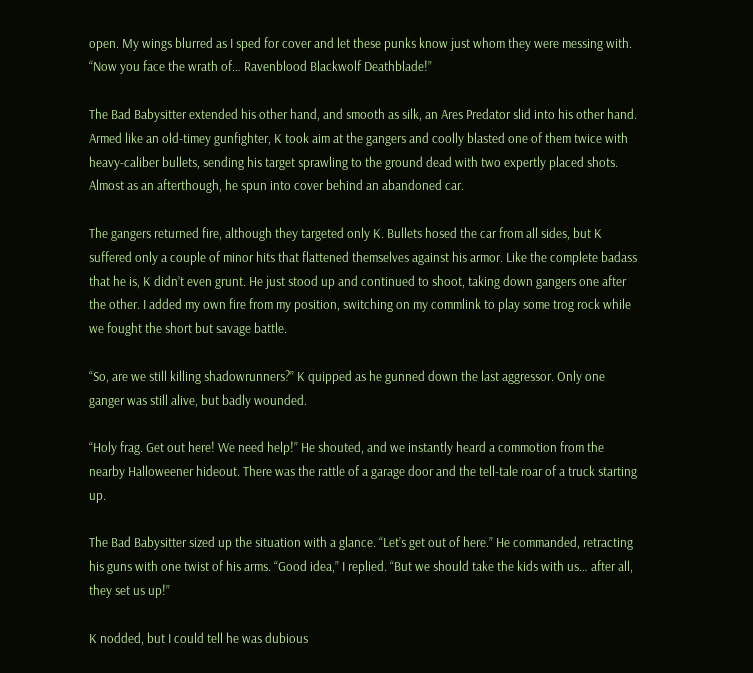open. My wings blurred as I sped for cover and let these punks know just whom they were messing with. “Now you face the wrath of… Ravenblood Blackwolf Deathblade!”

The Bad Babysitter extended his other hand, and smooth as silk, an Ares Predator slid into his other hand. Armed like an old-timey gunfighter, K took aim at the gangers and coolly blasted one of them twice with heavy-caliber bullets, sending his target sprawling to the ground dead with two expertly placed shots. Almost as an afterthough, he spun into cover behind an abandoned car.

The gangers returned fire, although they targeted only K. Bullets hosed the car from all sides, but K suffered only a couple of minor hits that flattened themselves against his armor. Like the complete badass that he is, K didn’t even grunt. He just stood up and continued to shoot, taking down gangers one after the other. I added my own fire from my position, switching on my commlink to play some trog rock while we fought the short but savage battle.

“So, are we still killing shadowrunners?” K quipped as he gunned down the last aggressor. Only one ganger was still alive, but badly wounded.

“Holy frag. Get out here! We need help!” He shouted, and we instantly heard a commotion from the nearby Halloweener hideout. There was the rattle of a garage door and the tell-tale roar of a truck starting up.

The Bad Babysitter sized up the situation with a glance. “Let’s get out of here.” He commanded, retracting his guns with one twist of his arms. “Good idea,” I replied. “But we should take the kids with us… after all, they set us up!”

K nodded, but I could tell he was dubious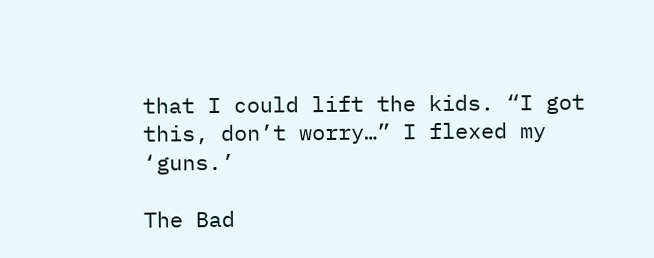that I could lift the kids. “I got this, don’t worry…” I flexed my ‘guns.’

The Bad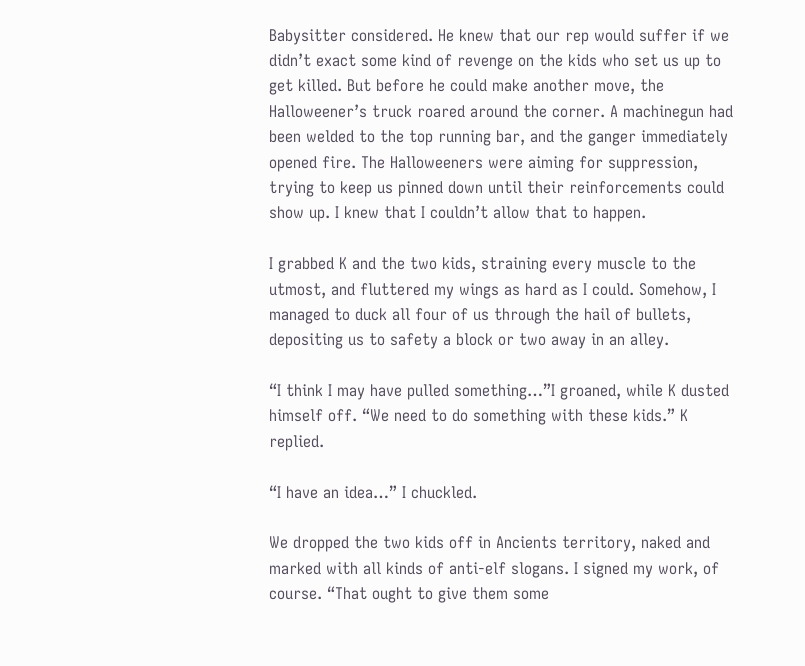Babysitter considered. He knew that our rep would suffer if we didn’t exact some kind of revenge on the kids who set us up to get killed. But before he could make another move, the Halloweener’s truck roared around the corner. A machinegun had been welded to the top running bar, and the ganger immediately opened fire. The Halloweeners were aiming for suppression, trying to keep us pinned down until their reinforcements could show up. I knew that I couldn’t allow that to happen.

I grabbed K and the two kids, straining every muscle to the utmost, and fluttered my wings as hard as I could. Somehow, I managed to duck all four of us through the hail of bullets, depositing us to safety a block or two away in an alley.

“I think I may have pulled something…”I groaned, while K dusted himself off. “We need to do something with these kids.” K replied.

“I have an idea…” I chuckled.

We dropped the two kids off in Ancients territory, naked and marked with all kinds of anti-elf slogans. I signed my work, of course. “That ought to give them some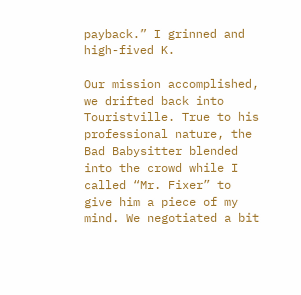payback.” I grinned and high-fived K.

Our mission accomplished, we drifted back into Touristville. True to his professional nature, the Bad Babysitter blended into the crowd while I called “Mr. Fixer” to give him a piece of my mind. We negotiated a bit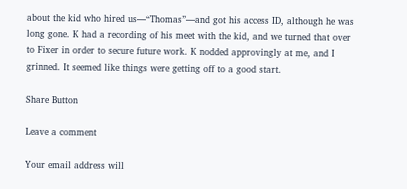about the kid who hired us—“Thomas”—and got his access ID, although he was long gone. K had a recording of his meet with the kid, and we turned that over to Fixer in order to secure future work. K nodded approvingly at me, and I grinned. It seemed like things were getting off to a good start.

Share Button

Leave a comment

Your email address will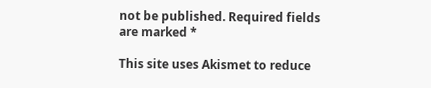not be published. Required fields are marked *

This site uses Akismet to reduce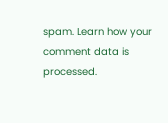spam. Learn how your comment data is processed.